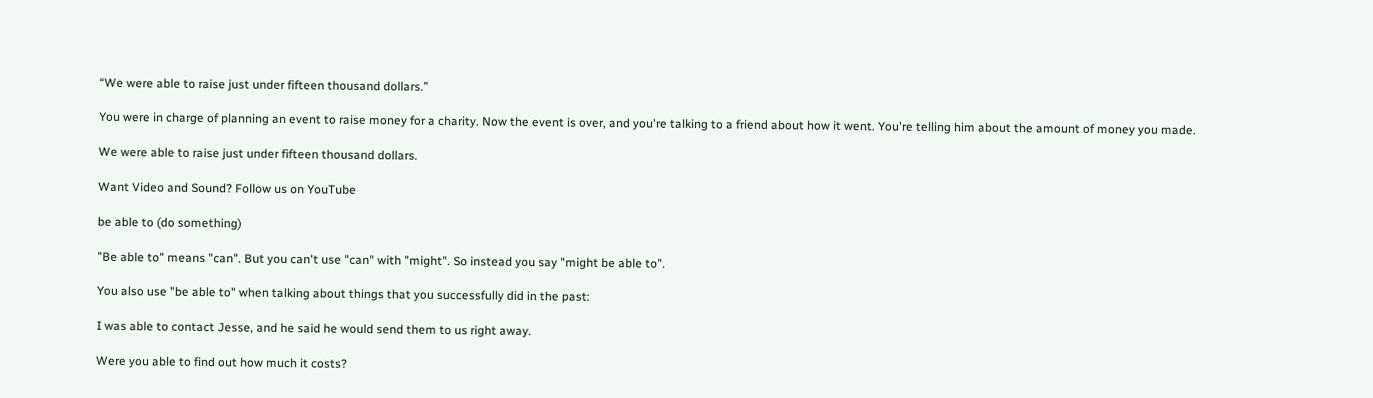“We were able to raise just under fifteen thousand dollars.”

You were in charge of planning an event to raise money for a charity. Now the event is over, and you're talking to a friend about how it went. You're telling him about the amount of money you made.

We were able to raise just under fifteen thousand dollars.

Want Video and Sound? Follow us on YouTube

be able to (do something)

"Be able to" means "can". But you can't use "can" with "might". So instead you say "might be able to".

You also use "be able to" when talking about things that you successfully did in the past:

I was able to contact Jesse, and he said he would send them to us right away.

Were you able to find out how much it costs?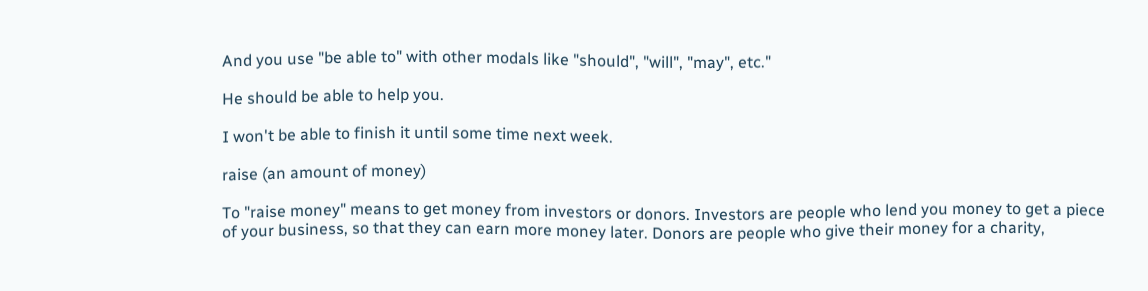And you use "be able to" with other modals like "should", "will", "may", etc."

He should be able to help you.

I won't be able to finish it until some time next week.

raise (an amount of money)

To "raise money" means to get money from investors or donors. Investors are people who lend you money to get a piece of your business, so that they can earn more money later. Donors are people who give their money for a charity,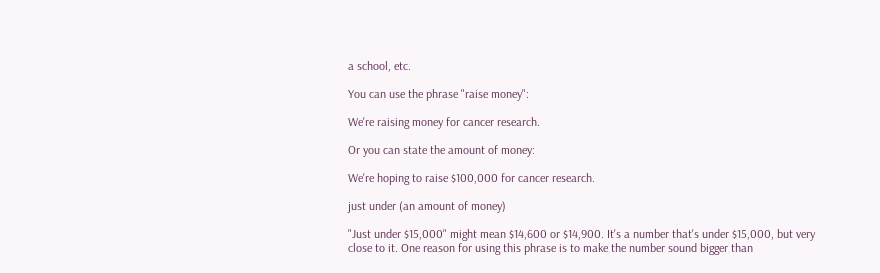a school, etc.

You can use the phrase "raise money":

We're raising money for cancer research.

Or you can state the amount of money:

We're hoping to raise $100,000 for cancer research.

just under (an amount of money)

"Just under $15,000" might mean $14,600 or $14,900. It's a number that's under $15,000, but very close to it. One reason for using this phrase is to make the number sound bigger than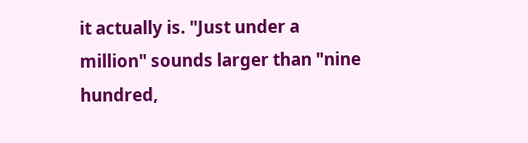it actually is. "Just under a million" sounds larger than "nine hundred,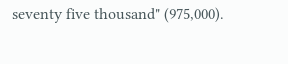seventy five thousand" (975,000).